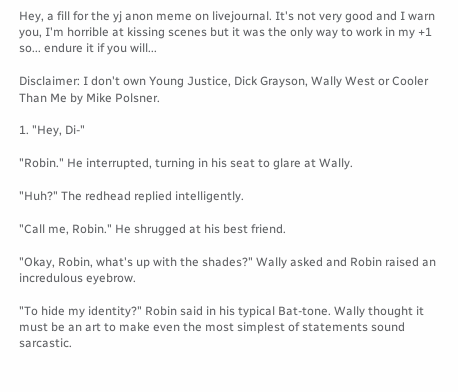Hey, a fill for the yj anon meme on livejournal. It's not very good and I warn you, I'm horrible at kissing scenes but it was the only way to work in my +1 so... endure it if you will...

Disclaimer: I don't own Young Justice, Dick Grayson, Wally West or Cooler Than Me by Mike Polsner.

1. "Hey, Di-"

"Robin." He interrupted, turning in his seat to glare at Wally.

"Huh?" The redhead replied intelligently.

"Call me, Robin." He shrugged at his best friend.

"Okay, Robin, what's up with the shades?" Wally asked and Robin raised an incredulous eyebrow.

"To hide my identity?" Robin said in his typical Bat-tone. Wally thought it must be an art to make even the most simplest of statements sound sarcastic.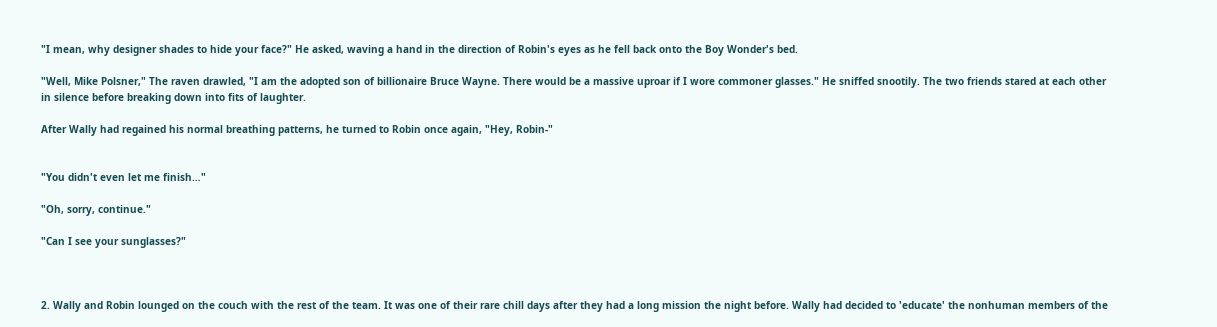"I mean, why designer shades to hide your face?" He asked, waving a hand in the direction of Robin's eyes as he fell back onto the Boy Wonder's bed.

"Well, Mike Polsner," The raven drawled, "I am the adopted son of billionaire Bruce Wayne. There would be a massive uproar if I wore commoner glasses." He sniffed snootily. The two friends stared at each other in silence before breaking down into fits of laughter.

After Wally had regained his normal breathing patterns, he turned to Robin once again, "Hey, Robin-"


"You didn't even let me finish…"

"Oh, sorry, continue."

"Can I see your sunglasses?"



2. Wally and Robin lounged on the couch with the rest of the team. It was one of their rare chill days after they had a long mission the night before. Wally had decided to 'educate' the nonhuman members of the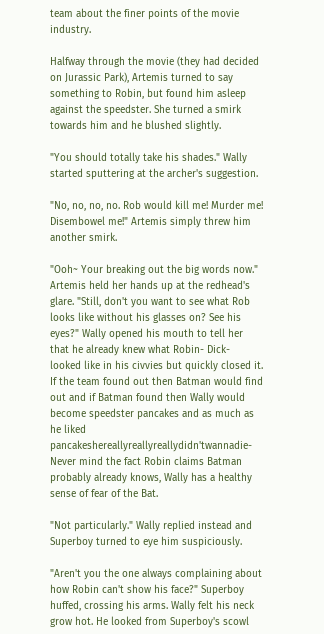team about the finer points of the movie industry.

Halfway through the movie (they had decided on Jurassic Park), Artemis turned to say something to Robin, but found him asleep against the speedster. She turned a smirk towards him and he blushed slightly.

"You should totally take his shades." Wally started sputtering at the archer's suggestion.

"No, no, no, no. Rob would kill me! Murder me! Disembowel me!" Artemis simply threw him another smirk.

"Ooh~ Your breaking out the big words now." Artemis held her hands up at the redhead's glare. "Still, don't you want to see what Rob looks like without his glasses on? See his eyes?" Wally opened his mouth to tell her that he already knew what Robin- Dick- looked like in his civvies but quickly closed it. If the team found out then Batman would find out and if Batman found then Wally would become speedster pancakes and as much as he liked pancakeshereallyreallyreallydidn'twannadie- Never mind the fact Robin claims Batman probably already knows, Wally has a healthy sense of fear of the Bat.

"Not particularly." Wally replied instead and Superboy turned to eye him suspiciously.

"Aren't you the one always complaining about how Robin can't show his face?" Superboy huffed, crossing his arms. Wally felt his neck grow hot. He looked from Superboy's scowl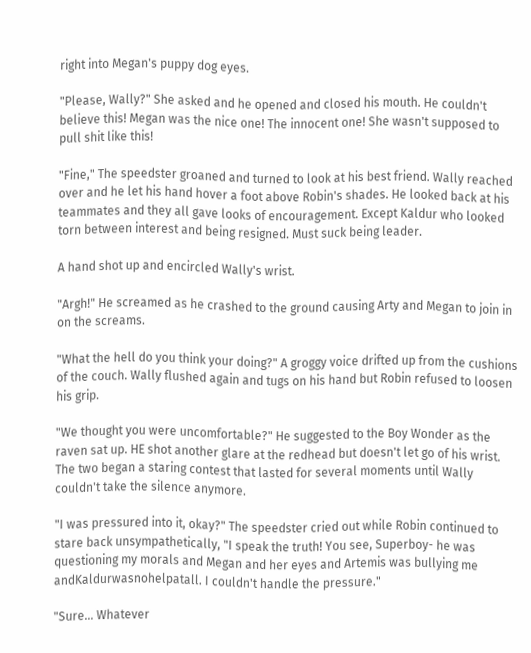right into Megan's puppy dog eyes.

"Please, Wally?" She asked and he opened and closed his mouth. He couldn't believe this! Megan was the nice one! The innocent one! She wasn't supposed to pull shit like this!

"Fine," The speedster groaned and turned to look at his best friend. Wally reached over and he let his hand hover a foot above Robin's shades. He looked back at his teammates and they all gave looks of encouragement. Except Kaldur who looked torn between interest and being resigned. Must suck being leader.

A hand shot up and encircled Wally's wrist.

"Argh!" He screamed as he crashed to the ground causing Arty and Megan to join in on the screams.

"What the hell do you think your doing?" A groggy voice drifted up from the cushions of the couch. Wally flushed again and tugs on his hand but Robin refused to loosen his grip.

"We thought you were uncomfortable?" He suggested to the Boy Wonder as the raven sat up. HE shot another glare at the redhead but doesn't let go of his wrist. The two began a staring contest that lasted for several moments until Wally couldn't take the silence anymore.

"I was pressured into it, okay?" The speedster cried out while Robin continued to stare back unsympathetically, "I speak the truth! You see, Superboy- he was questioning my morals and Megan and her eyes and Artemis was bullying me andKaldurwasnohelpatall. I couldn't handle the pressure."

"Sure… Whatever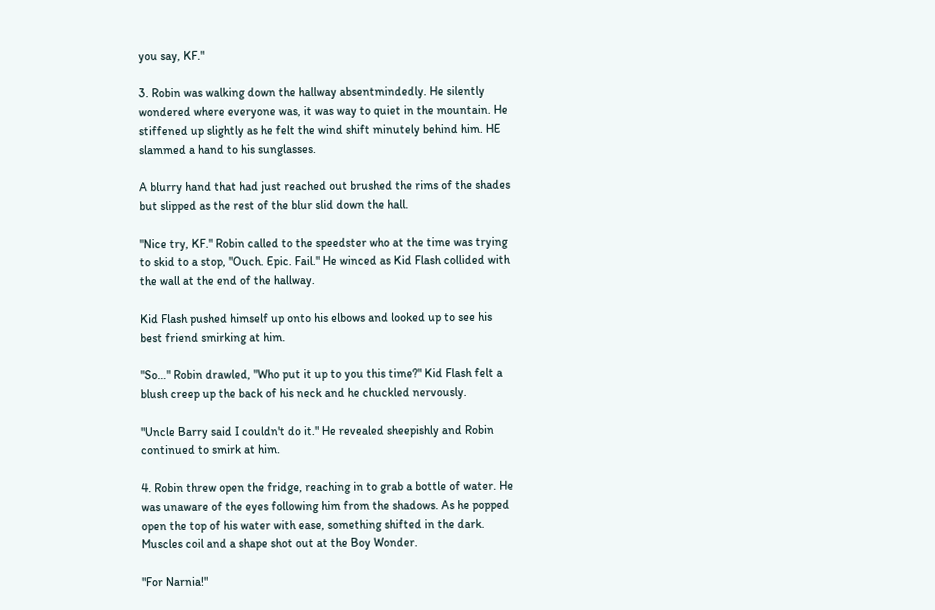you say, KF."

3. Robin was walking down the hallway absentmindedly. He silently wondered where everyone was, it was way to quiet in the mountain. He stiffened up slightly as he felt the wind shift minutely behind him. HE slammed a hand to his sunglasses.

A blurry hand that had just reached out brushed the rims of the shades but slipped as the rest of the blur slid down the hall.

"Nice try, KF." Robin called to the speedster who at the time was trying to skid to a stop, "Ouch. Epic. Fail." He winced as Kid Flash collided with the wall at the end of the hallway.

Kid Flash pushed himself up onto his elbows and looked up to see his best friend smirking at him.

"So…" Robin drawled, "Who put it up to you this time?" Kid Flash felt a blush creep up the back of his neck and he chuckled nervously.

"Uncle Barry said I couldn't do it." He revealed sheepishly and Robin continued to smirk at him.

4. Robin threw open the fridge, reaching in to grab a bottle of water. He was unaware of the eyes following him from the shadows. As he popped open the top of his water with ease, something shifted in the dark. Muscles coil and a shape shot out at the Boy Wonder.

"For Narnia!"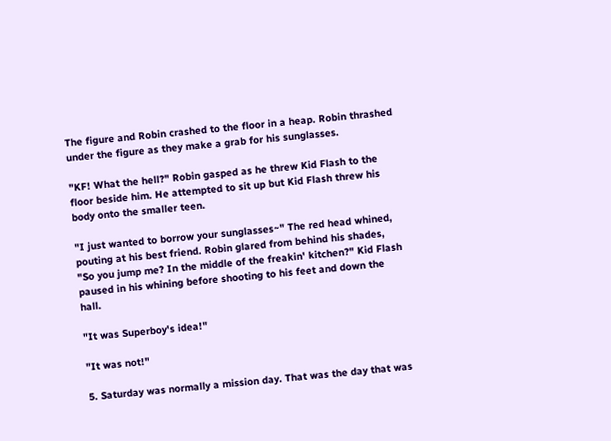The figure and Robin crashed to the floor in a heap. Robin thrashed under the figure as they make a grab for his sunglasses.

"KF! What the hell?" Robin gasped as he threw Kid Flash to the floor beside him. He attempted to sit up but Kid Flash threw his body onto the smaller teen.

"I just wanted to borrow your sunglasses~" The red head whined, pouting at his best friend. Robin glared from behind his shades, "So you jump me? In the middle of the freakin' kitchen?" Kid Flash paused in his whining before shooting to his feet and down the hall.

"It was Superboy's idea!"

"It was not!"

5. Saturday was normally a mission day. That was the day that was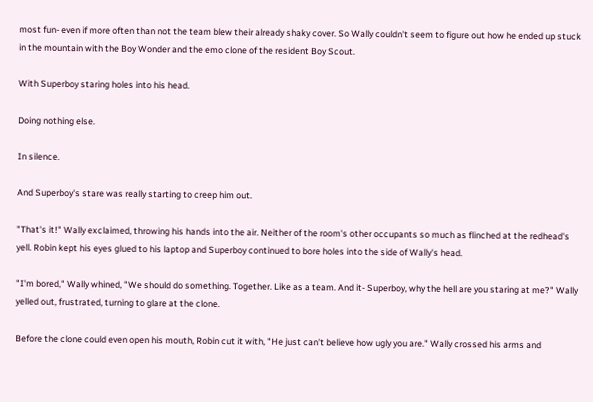most fun- even if more often than not the team blew their already shaky cover. So Wally couldn't seem to figure out how he ended up stuck in the mountain with the Boy Wonder and the emo clone of the resident Boy Scout.

With Superboy staring holes into his head.

Doing nothing else.

In silence.

And Superboy's stare was really starting to creep him out.

"That's it!" Wally exclaimed, throwing his hands into the air. Neither of the room's other occupants so much as flinched at the redhead's yell. Robin kept his eyes glued to his laptop and Superboy continued to bore holes into the side of Wally's head.

"I'm bored," Wally whined, "We should do something. Together. Like as a team. And it- Superboy, why the hell are you staring at me?" Wally yelled out, frustrated, turning to glare at the clone.

Before the clone could even open his mouth, Robin cut it with, "He just can't believe how ugly you are." Wally crossed his arms and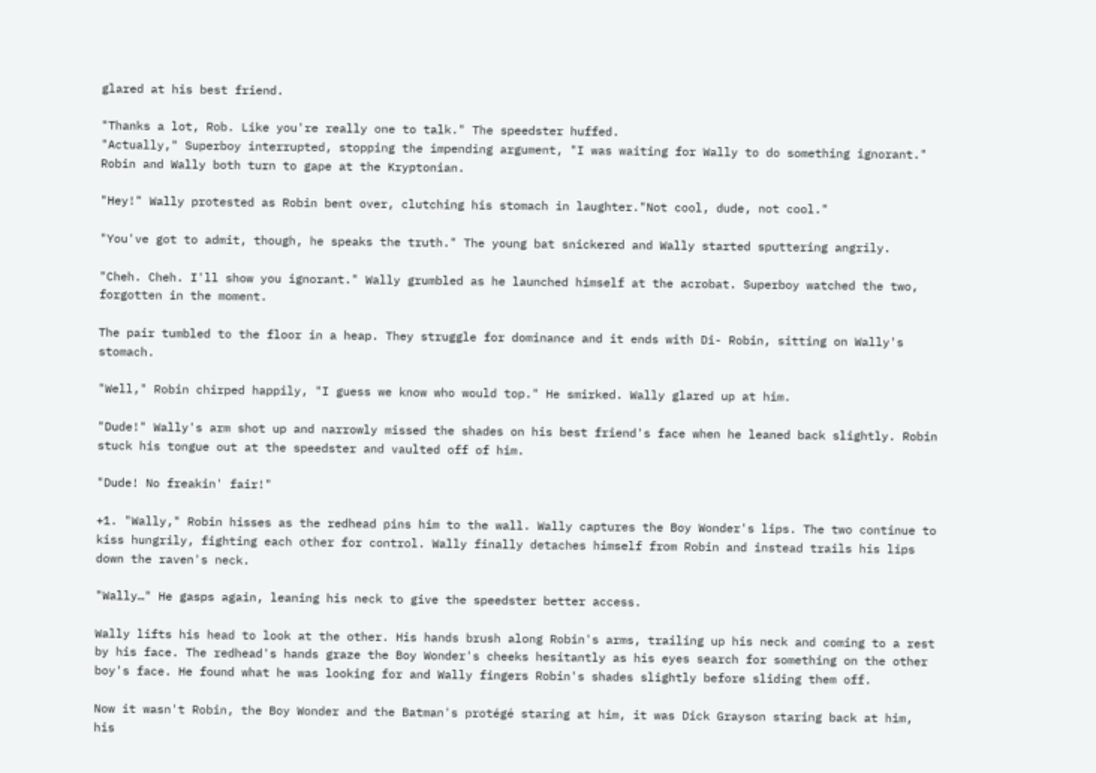glared at his best friend.

"Thanks a lot, Rob. Like you're really one to talk." The speedster huffed.
"Actually," Superboy interrupted, stopping the impending argument, "I was waiting for Wally to do something ignorant." Robin and Wally both turn to gape at the Kryptonian.

"Hey!" Wally protested as Robin bent over, clutching his stomach in laughter."Not cool, dude, not cool."

"You've got to admit, though, he speaks the truth." The young bat snickered and Wally started sputtering angrily.

"Cheh. Cheh. I'll show you ignorant." Wally grumbled as he launched himself at the acrobat. Superboy watched the two, forgotten in the moment.

The pair tumbled to the floor in a heap. They struggle for dominance and it ends with Di- Robin, sitting on Wally's stomach.

"Well," Robin chirped happily, "I guess we know who would top." He smirked. Wally glared up at him.

"Dude!" Wally's arm shot up and narrowly missed the shades on his best friend's face when he leaned back slightly. Robin stuck his tongue out at the speedster and vaulted off of him.

"Dude! No freakin' fair!"

+1. "Wally," Robin hisses as the redhead pins him to the wall. Wally captures the Boy Wonder's lips. The two continue to kiss hungrily, fighting each other for control. Wally finally detaches himself from Robin and instead trails his lips down the raven's neck.

"Wally…" He gasps again, leaning his neck to give the speedster better access.

Wally lifts his head to look at the other. His hands brush along Robin's arms, trailing up his neck and coming to a rest by his face. The redhead's hands graze the Boy Wonder's cheeks hesitantly as his eyes search for something on the other boy's face. He found what he was looking for and Wally fingers Robin's shades slightly before sliding them off.

Now it wasn't Robin, the Boy Wonder and the Batman's protégé staring at him, it was Dick Grayson staring back at him, his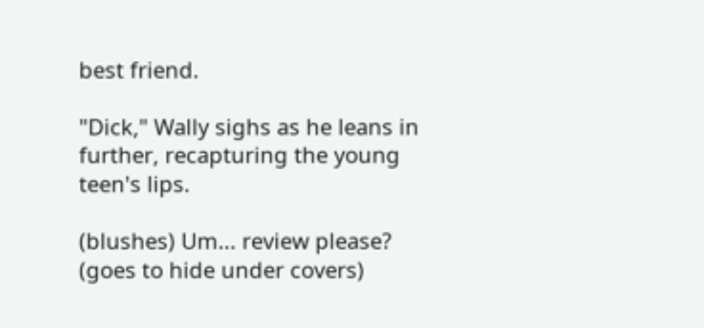best friend.

"Dick," Wally sighs as he leans in further, recapturing the young teen's lips.

(blushes) Um... review please? (goes to hide under covers)